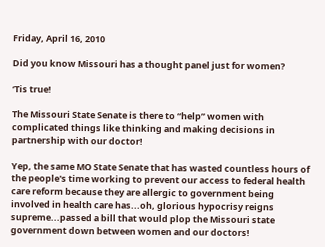Friday, April 16, 2010

Did you know Missouri has a thought panel just for women?

‘Tis true!

The Missouri State Senate is there to “help” women with complicated things like thinking and making decisions in partnership with our doctor!

Yep, the same MO State Senate that has wasted countless hours of the people's time working to prevent our access to federal health care reform because they are allergic to government being involved in health care has...oh, glorious hypocrisy reigns supreme...passed a bill that would plop the Missouri state government down between women and our doctors!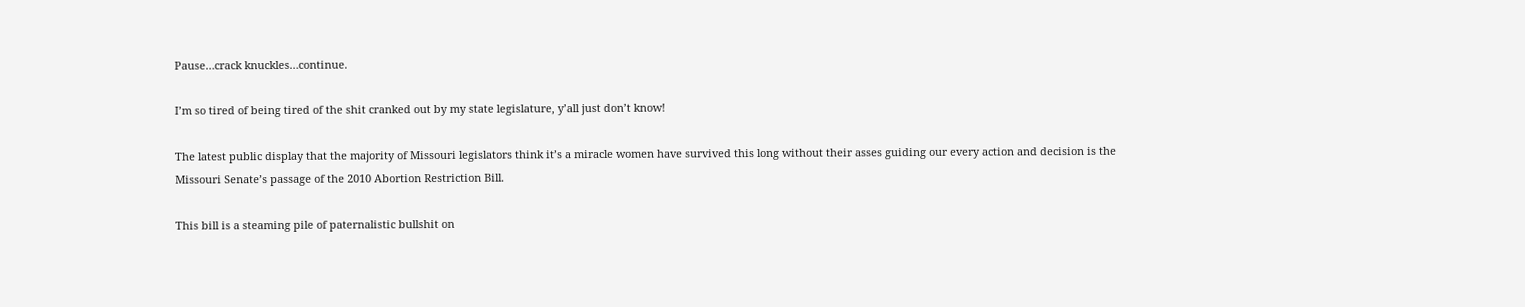Pause…crack knuckles…continue.

I’m so tired of being tired of the shit cranked out by my state legislature, y’all just don’t know!

The latest public display that the majority of Missouri legislators think it’s a miracle women have survived this long without their asses guiding our every action and decision is the Missouri Senate’s passage of the 2010 Abortion Restriction Bill.

This bill is a steaming pile of paternalistic bullshit on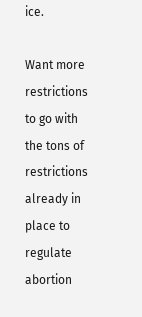ice.

Want more restrictions to go with the tons of restrictions already in place to regulate abortion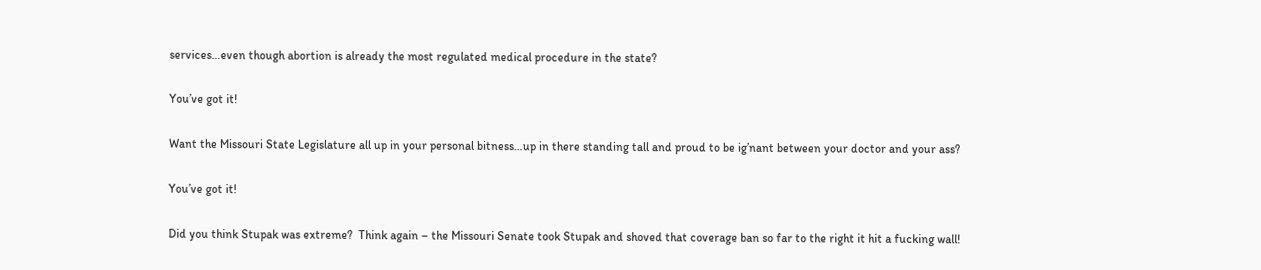services…even though abortion is already the most regulated medical procedure in the state?

You’ve got it!

Want the Missouri State Legislature all up in your personal bitness…up in there standing tall and proud to be ig’nant between your doctor and your ass?

You’ve got it!

Did you think Stupak was extreme?  Think again – the Missouri Senate took Stupak and shoved that coverage ban so far to the right it hit a fucking wall!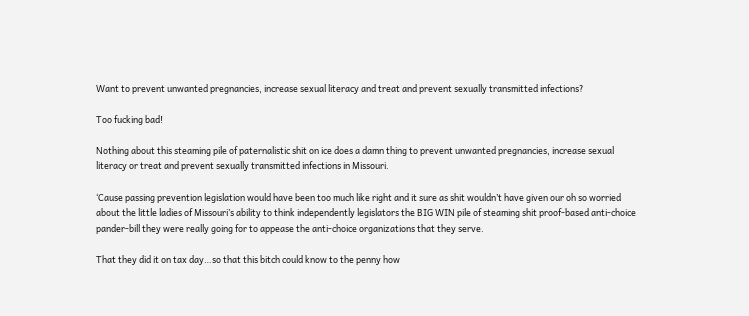Want to prevent unwanted pregnancies, increase sexual literacy and treat and prevent sexually transmitted infections?

Too fucking bad!

Nothing about this steaming pile of paternalistic shit on ice does a damn thing to prevent unwanted pregnancies, increase sexual literacy or treat and prevent sexually transmitted infections in Missouri.

‘Cause passing prevention legislation would have been too much like right and it sure as shit wouldn’t have given our oh so worried about the little ladies of Missouri’s ability to think independently legislators the BIG WIN pile of steaming shit proof-based anti-choice pander-bill they were really going for to appease the anti-choice organizations that they serve.

That they did it on tax day…so that this bitch could know to the penny how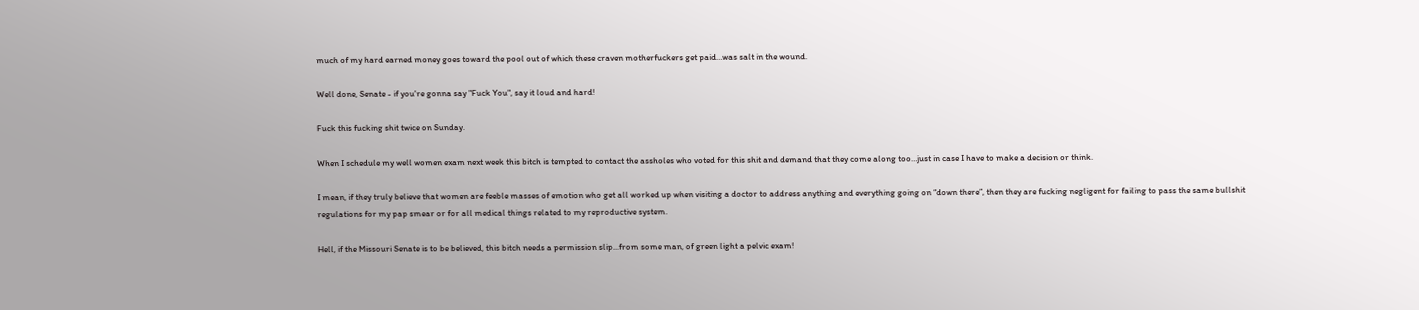much of my hard earned money goes toward the pool out of which these craven motherfuckers get paid…was salt in the wound.

Well done, Senate - if you're gonna say "Fuck You", say it loud and hard!

Fuck this fucking shit twice on Sunday.

When I schedule my well women exam next week this bitch is tempted to contact the assholes who voted for this shit and demand that they come along too…just in case I have to make a decision or think.

I mean, if they truly believe that women are feeble masses of emotion who get all worked up when visiting a doctor to address anything and everything going on “down there”, then they are fucking negligent for failing to pass the same bullshit regulations for my pap smear or for all medical things related to my reproductive system.

Hell, if the Missouri Senate is to be believed, this bitch needs a permission slip...from some man, of green light a pelvic exam!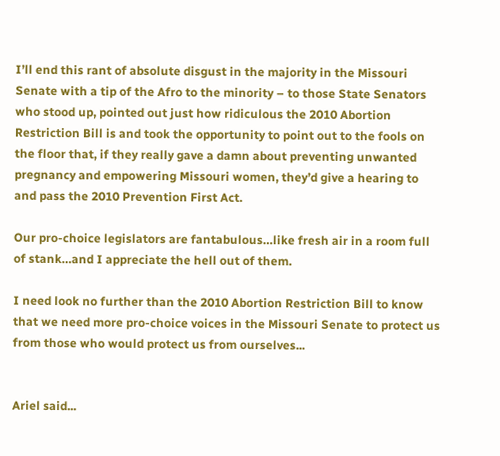I’ll end this rant of absolute disgust in the majority in the Missouri Senate with a tip of the Afro to the minority – to those State Senators who stood up, pointed out just how ridiculous the 2010 Abortion Restriction Bill is and took the opportunity to point out to the fools on the floor that, if they really gave a damn about preventing unwanted pregnancy and empowering Missouri women, they’d give a hearing to and pass the 2010 Prevention First Act.

Our pro-choice legislators are fantabulous…like fresh air in a room full of stank…and I appreciate the hell out of them.

I need look no further than the 2010 Abortion Restriction Bill to know that we need more pro-choice voices in the Missouri Senate to protect us from those who would protect us from ourselves...


Ariel said...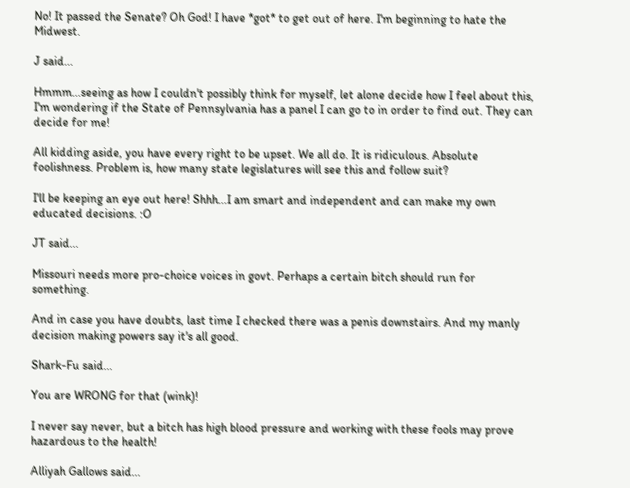No! It passed the Senate? Oh God! I have *got* to get out of here. I'm beginning to hate the Midwest.

J said...

Hmmm...seeing as how I couldn't possibly think for myself, let alone decide how I feel about this, I'm wondering if the State of Pennsylvania has a panel I can go to in order to find out. They can decide for me!

All kidding aside, you have every right to be upset. We all do. It is ridiculous. Absolute foolishness. Problem is, how many state legislatures will see this and follow suit?

I'll be keeping an eye out here! Shhh...I am smart and independent and can make my own educated decisions. :O

JT said...

Missouri needs more pro-choice voices in govt. Perhaps a certain bitch should run for something.

And in case you have doubts, last time I checked there was a penis downstairs. And my manly decision making powers say it's all good.

Shark-Fu said...

You are WRONG for that (wink)!

I never say never, but a bitch has high blood pressure and working with these fools may prove hazardous to the health!

Alliyah Gallows said...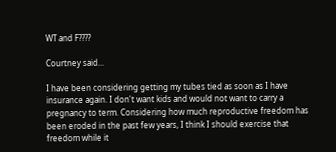WT and F????

Courtney said...

I have been considering getting my tubes tied as soon as I have insurance again. I don't want kids and would not want to carry a pregnancy to term. Considering how much reproductive freedom has been eroded in the past few years, I think I should exercise that freedom while it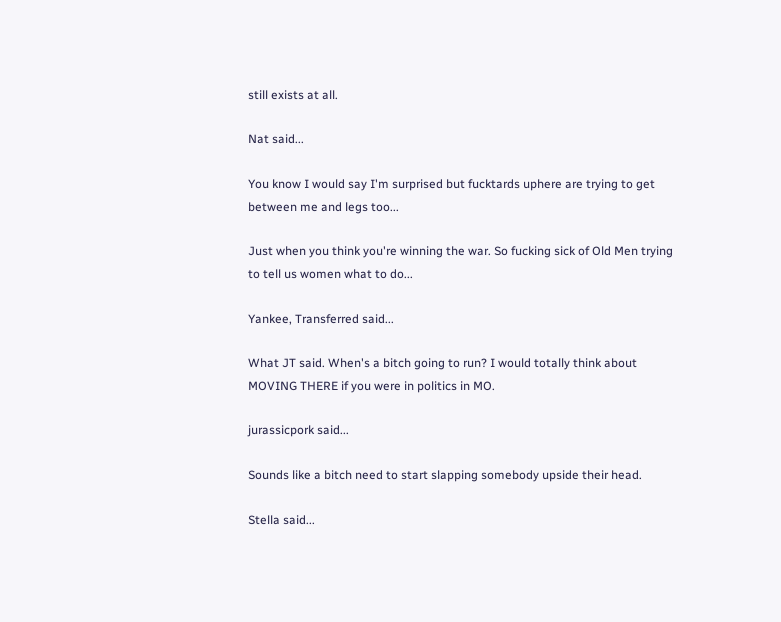still exists at all.

Nat said...

You know I would say I'm surprised but fucktards uphere are trying to get between me and legs too...

Just when you think you're winning the war. So fucking sick of Old Men trying to tell us women what to do...

Yankee, Transferred said...

What JT said. When's a bitch going to run? I would totally think about MOVING THERE if you were in politics in MO.

jurassicpork said...

Sounds like a bitch need to start slapping somebody upside their head.

Stella said...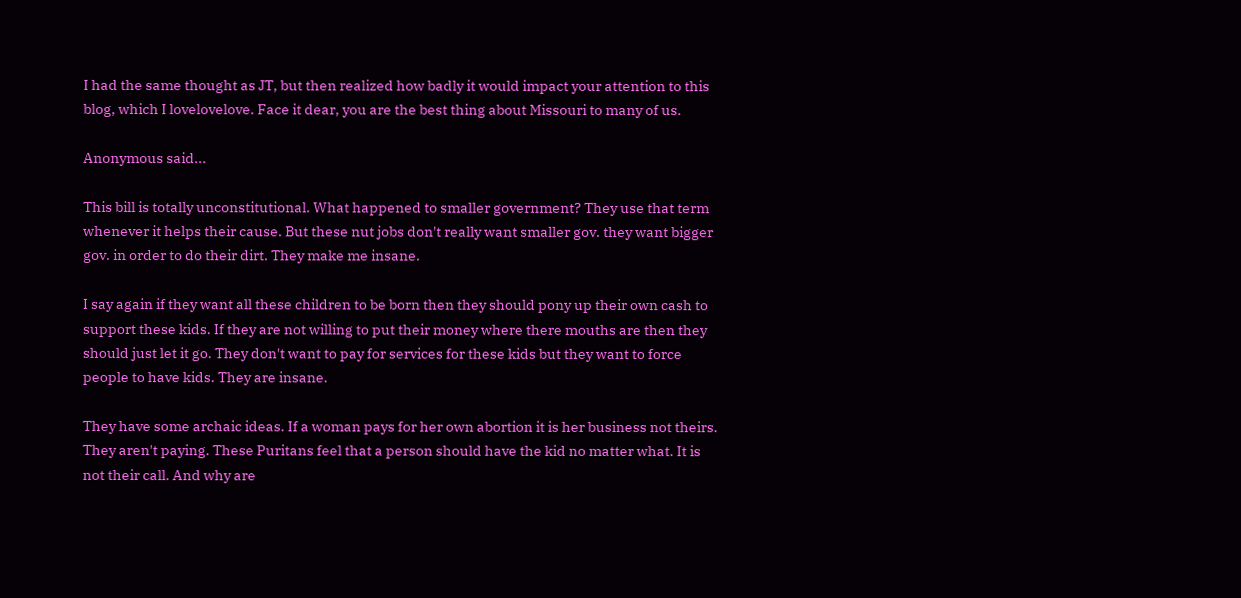I had the same thought as JT, but then realized how badly it would impact your attention to this blog, which I lovelovelove. Face it dear, you are the best thing about Missouri to many of us.

Anonymous said...

This bill is totally unconstitutional. What happened to smaller government? They use that term whenever it helps their cause. But these nut jobs don't really want smaller gov. they want bigger gov. in order to do their dirt. They make me insane.

I say again if they want all these children to be born then they should pony up their own cash to support these kids. If they are not willing to put their money where there mouths are then they should just let it go. They don't want to pay for services for these kids but they want to force people to have kids. They are insane.

They have some archaic ideas. If a woman pays for her own abortion it is her business not theirs. They aren't paying. These Puritans feel that a person should have the kid no matter what. It is not their call. And why are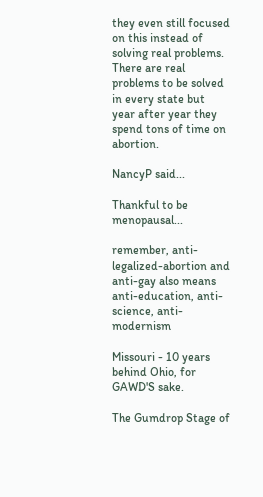they even still focused on this instead of solving real problems. There are real problems to be solved in every state but year after year they spend tons of time on abortion.

NancyP said...

Thankful to be menopausal...

remember, anti-legalized-abortion and anti-gay also means anti-education, anti-science, anti-modernism

Missouri - 10 years behind Ohio, for GAWD'S sake.

The Gumdrop Stage of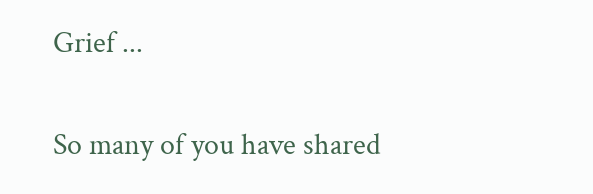Grief ...

So many of you have shared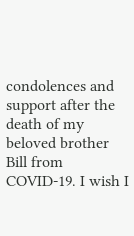condolences and support after the death of my beloved brother Bill from COVID-19. I wish I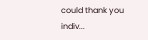could thank you indiv...